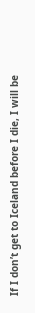If I don’t get to Iceland before I die, I will be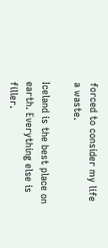forced to consider my life a waste.

Iceland is the best place on earth. Everything else is filler.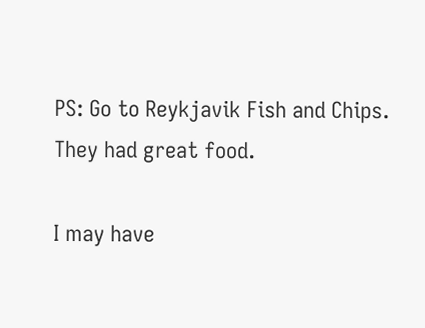PS: Go to Reykjavik Fish and Chips. They had great food.

I may have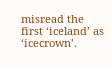misread the first ‘iceland’ as ‘icecrown’.